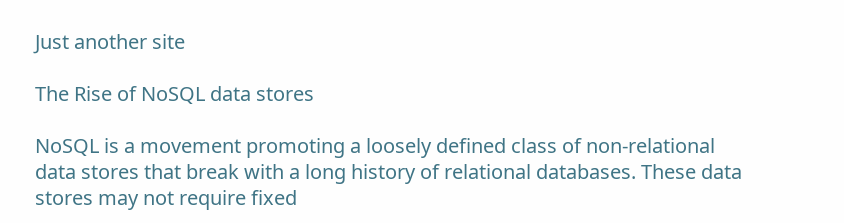Just another site

The Rise of NoSQL data stores

NoSQL is a movement promoting a loosely defined class of non-relational data stores that break with a long history of relational databases. These data stores may not require fixed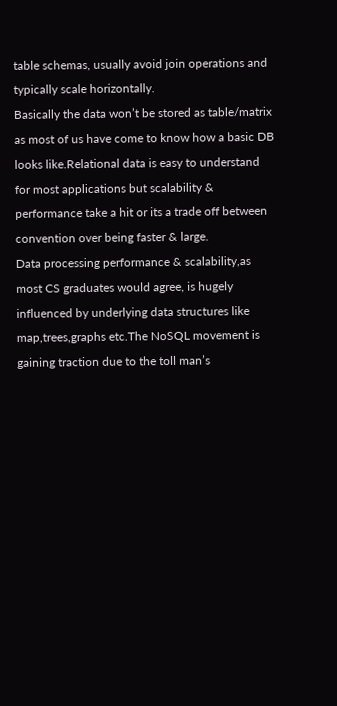table schemas, usually avoid join operations and typically scale horizontally.
Basically the data won’t be stored as table/matrix as most of us have come to know how a basic DB looks like.Relational data is easy to understand for most applications but scalability & performance take a hit or its a trade off between convention over being faster & large.
Data processing performance & scalability,as most CS graduates would agree, is hugely influenced by underlying data structures like map,trees,graphs etc.The NoSQL movement is gaining traction due to the toll man’s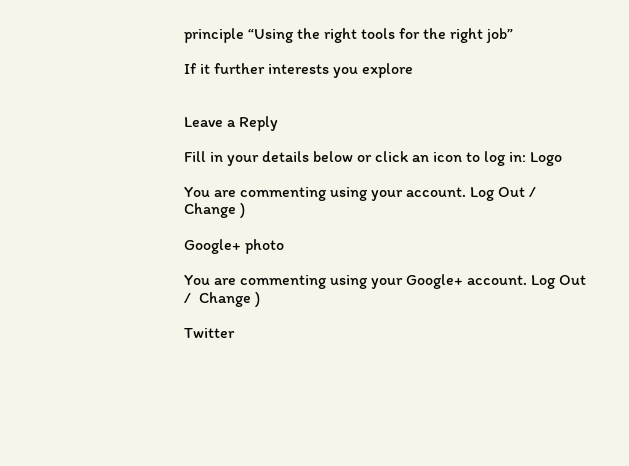principle “Using the right tools for the right job”

If it further interests you explore


Leave a Reply

Fill in your details below or click an icon to log in: Logo

You are commenting using your account. Log Out /  Change )

Google+ photo

You are commenting using your Google+ account. Log Out /  Change )

Twitter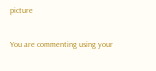picture

You are commenting using your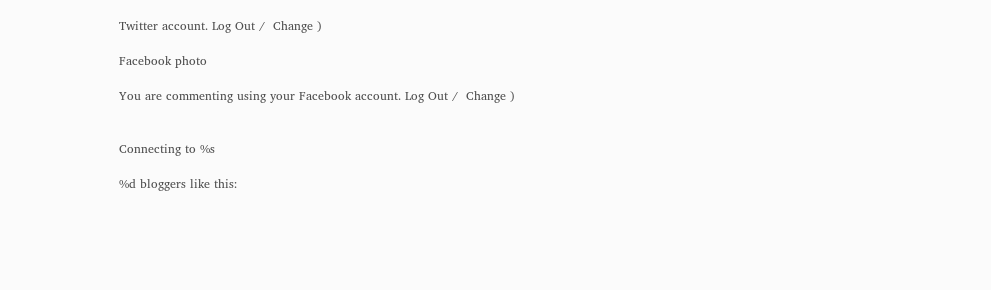Twitter account. Log Out /  Change )

Facebook photo

You are commenting using your Facebook account. Log Out /  Change )


Connecting to %s

%d bloggers like this: